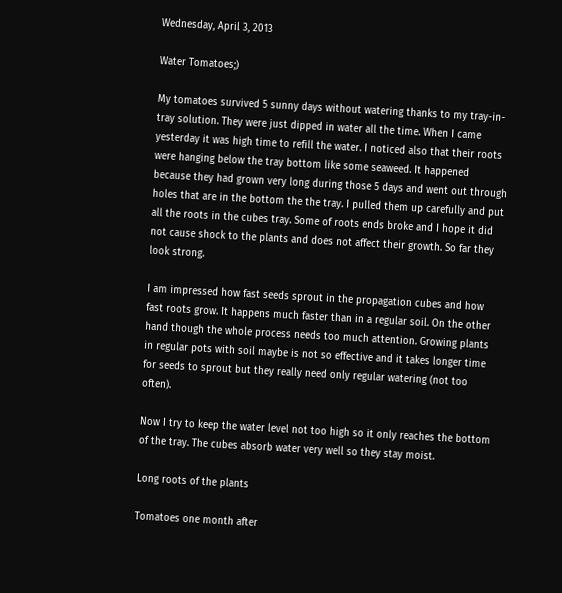Wednesday, April 3, 2013

Water Tomatoes;)

My tomatoes survived 5 sunny days without watering thanks to my tray-in-tray solution. They were just dipped in water all the time. When I came yesterday it was high time to refill the water. I noticed also that their roots were hanging below the tray bottom like some seaweed. It happened because they had grown very long during those 5 days and went out through holes that are in the bottom the the tray. I pulled them up carefully and put all the roots in the cubes tray. Some of roots ends broke and I hope it did not cause shock to the plants and does not affect their growth. So far they look strong.

I am impressed how fast seeds sprout in the propagation cubes and how fast roots grow. It happens much faster than in a regular soil. On the other hand though the whole process needs too much attention. Growing plants in regular pots with soil maybe is not so effective and it takes longer time for seeds to sprout but they really need only regular watering (not too often).

Now I try to keep the water level not too high so it only reaches the bottom of the tray. The cubes absorb water very well so they stay moist.

Long roots of the plants

Tomatoes one month after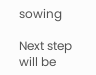sowing

Next step will be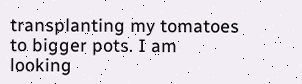transplanting my tomatoes to bigger pots. I am looking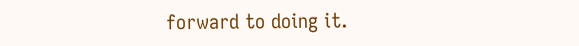forward to doing it.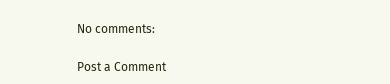No comments:

Post a Comment